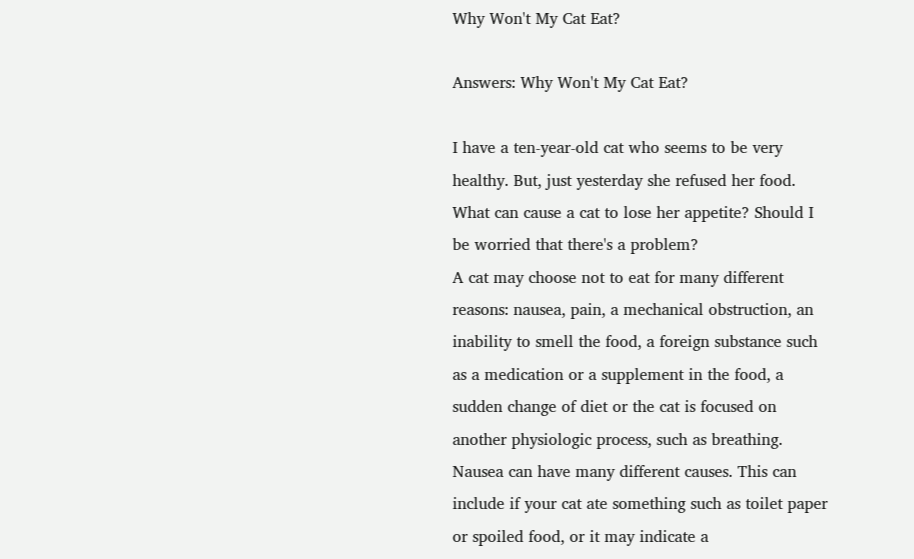Why Won't My Cat Eat?

Answers: Why Won't My Cat Eat?

I have a ten-year-old cat who seems to be very healthy. But, just yesterday she refused her food. What can cause a cat to lose her appetite? Should I be worried that there's a problem?
A cat may choose not to eat for many different reasons: nausea, pain, a mechanical obstruction, an inability to smell the food, a foreign substance such as a medication or a supplement in the food, a sudden change of diet or the cat is focused on another physiologic process, such as breathing.
Nausea can have many different causes. This can include if your cat ate something such as toilet paper or spoiled food, or it may indicate a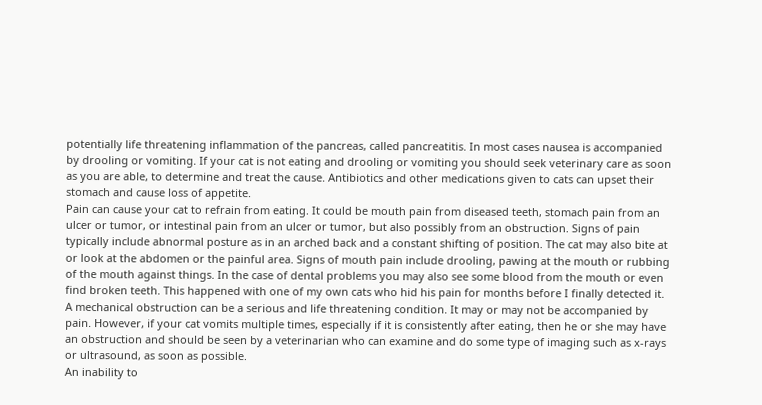potentially life threatening inflammation of the pancreas, called pancreatitis. In most cases nausea is accompanied by drooling or vomiting. If your cat is not eating and drooling or vomiting you should seek veterinary care as soon as you are able, to determine and treat the cause. Antibiotics and other medications given to cats can upset their stomach and cause loss of appetite.
Pain can cause your cat to refrain from eating. It could be mouth pain from diseased teeth, stomach pain from an ulcer or tumor, or intestinal pain from an ulcer or tumor, but also possibly from an obstruction. Signs of pain typically include abnormal posture as in an arched back and a constant shifting of position. The cat may also bite at or look at the abdomen or the painful area. Signs of mouth pain include drooling, pawing at the mouth or rubbing of the mouth against things. In the case of dental problems you may also see some blood from the mouth or even find broken teeth. This happened with one of my own cats who hid his pain for months before I finally detected it.
A mechanical obstruction can be a serious and life threatening condition. It may or may not be accompanied by pain. However, if your cat vomits multiple times, especially if it is consistently after eating, then he or she may have an obstruction and should be seen by a veterinarian who can examine and do some type of imaging such as x-rays or ultrasound, as soon as possible.
An inability to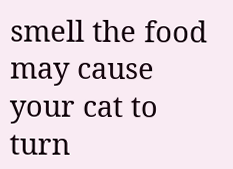smell the food may cause your cat to turn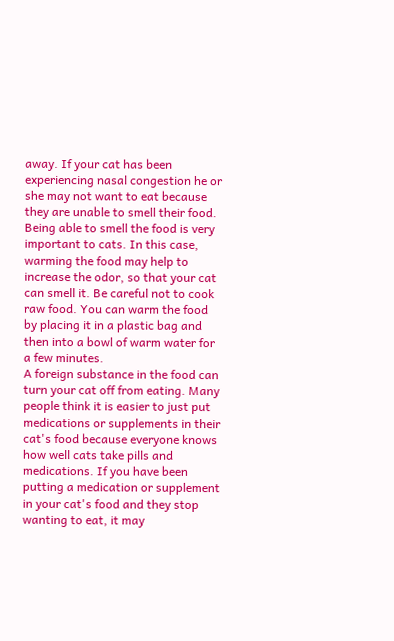away. If your cat has been experiencing nasal congestion he or she may not want to eat because they are unable to smell their food. Being able to smell the food is very important to cats. In this case, warming the food may help to increase the odor, so that your cat can smell it. Be careful not to cook raw food. You can warm the food by placing it in a plastic bag and then into a bowl of warm water for a few minutes.
A foreign substance in the food can turn your cat off from eating. Many people think it is easier to just put medications or supplements in their cat's food because everyone knows how well cats take pills and medications. If you have been putting a medication or supplement in your cat's food and they stop wanting to eat, it may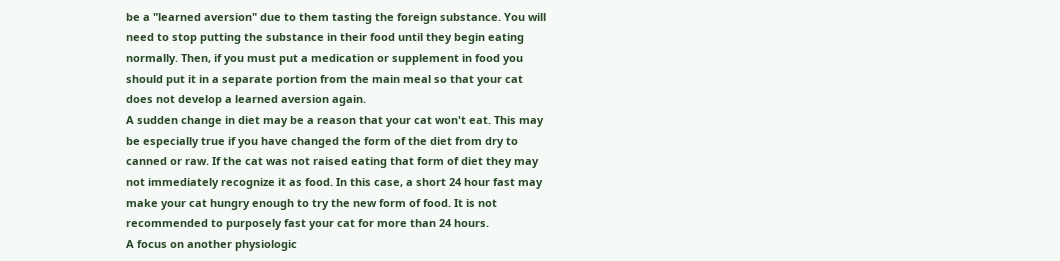be a "learned aversion" due to them tasting the foreign substance. You will need to stop putting the substance in their food until they begin eating normally. Then, if you must put a medication or supplement in food you should put it in a separate portion from the main meal so that your cat does not develop a learned aversion again.
A sudden change in diet may be a reason that your cat won't eat. This may be especially true if you have changed the form of the diet from dry to canned or raw. If the cat was not raised eating that form of diet they may not immediately recognize it as food. In this case, a short 24 hour fast may make your cat hungry enough to try the new form of food. It is not recommended to purposely fast your cat for more than 24 hours.
A focus on another physiologic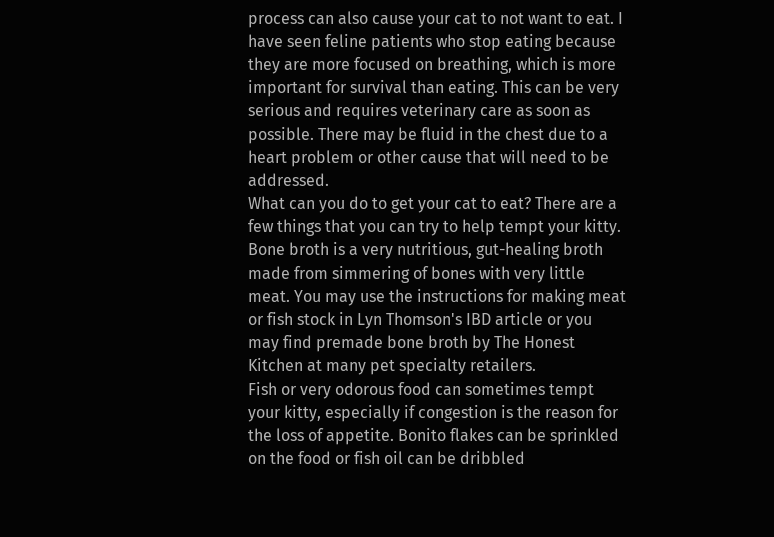process can also cause your cat to not want to eat. I have seen feline patients who stop eating because they are more focused on breathing, which is more important for survival than eating. This can be very serious and requires veterinary care as soon as possible. There may be fluid in the chest due to a heart problem or other cause that will need to be addressed.
What can you do to get your cat to eat? There are a few things that you can try to help tempt your kitty.
Bone broth is a very nutritious, gut-healing broth made from simmering of bones with very little meat. You may use the instructions for making meat or fish stock in Lyn Thomson's IBD article or you may find premade bone broth by The Honest Kitchen at many pet specialty retailers.
Fish or very odorous food can sometimes tempt your kitty, especially if congestion is the reason for the loss of appetite. Bonito flakes can be sprinkled on the food or fish oil can be dribbled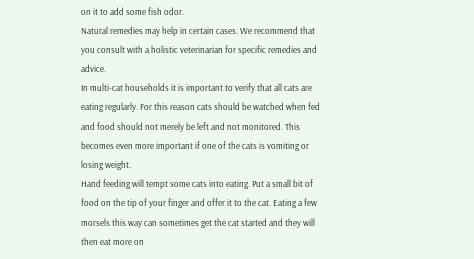on it to add some fish odor.
Natural remedies may help in certain cases. We recommend that you consult with a holistic veterinarian for specific remedies and advice.
In multi-cat households it is important to verify that all cats are eating regularly. For this reason cats should be watched when fed and food should not merely be left and not monitored. This becomes even more important if one of the cats is vomiting or losing weight.
Hand feeding will tempt some cats into eating. Put a small bit of food on the tip of your finger and offer it to the cat. Eating a few morsels this way can sometimes get the cat started and they will then eat more on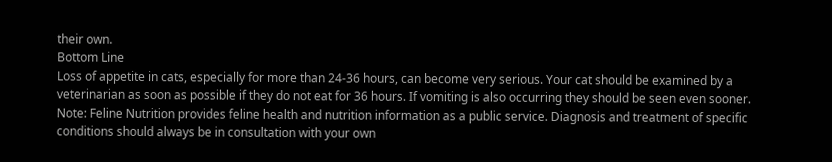their own.
Bottom Line
Loss of appetite in cats, especially for more than 24-36 hours, can become very serious. Your cat should be examined by a veterinarian as soon as possible if they do not eat for 36 hours. If vomiting is also occurring they should be seen even sooner.
Note: Feline Nutrition provides feline health and nutrition information as a public service. Diagnosis and treatment of specific conditions should always be in consultation with your own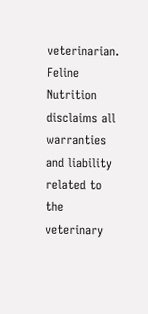veterinarian. Feline Nutrition disclaims all warranties and liability related to the veterinary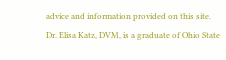advice and information provided on this site.
Dr. Elisa Katz, DVM, is a graduate of Ohio State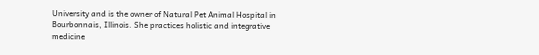University and is the owner of Natural Pet Animal Hospital in Bourbonnais, Illinois. She practices holistic and integrative medicine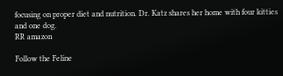focusing on proper diet and nutrition. Dr. Katz shares her home with four kitties and one dog.
RR amazon

Follow the Feline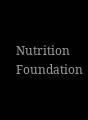Nutrition Foundation